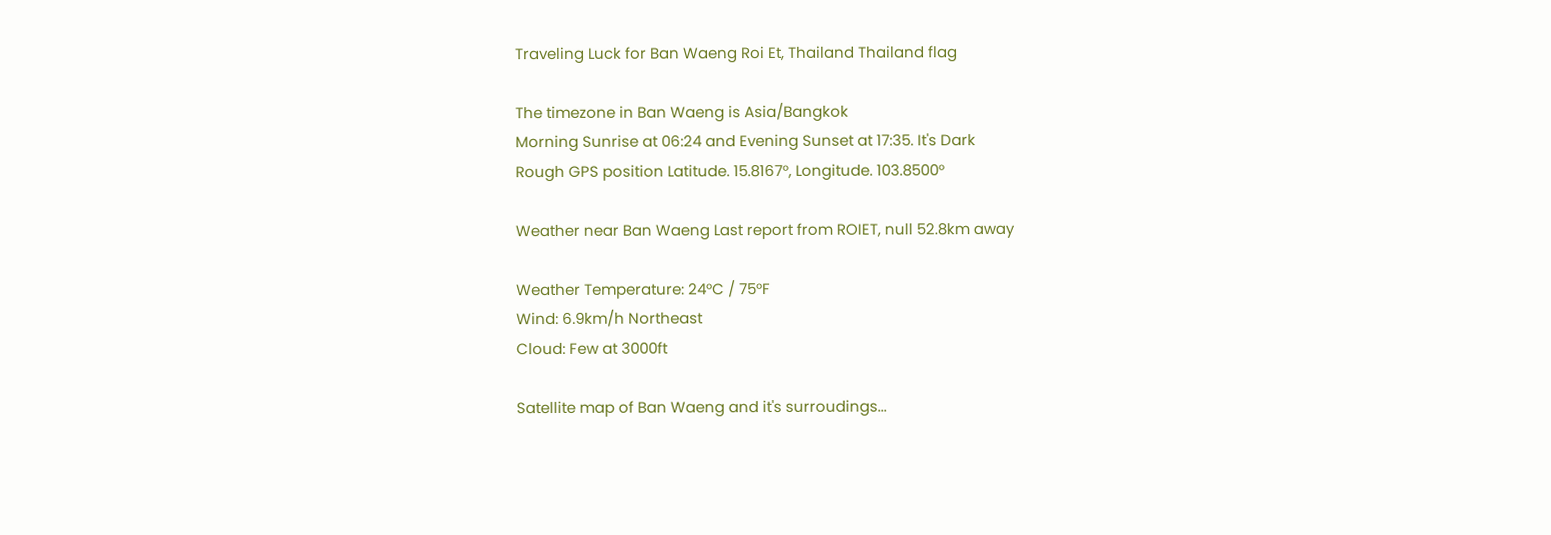Traveling Luck for Ban Waeng Roi Et, Thailand Thailand flag

The timezone in Ban Waeng is Asia/Bangkok
Morning Sunrise at 06:24 and Evening Sunset at 17:35. It's Dark
Rough GPS position Latitude. 15.8167°, Longitude. 103.8500°

Weather near Ban Waeng Last report from ROIET, null 52.8km away

Weather Temperature: 24°C / 75°F
Wind: 6.9km/h Northeast
Cloud: Few at 3000ft

Satellite map of Ban Waeng and it's surroudings...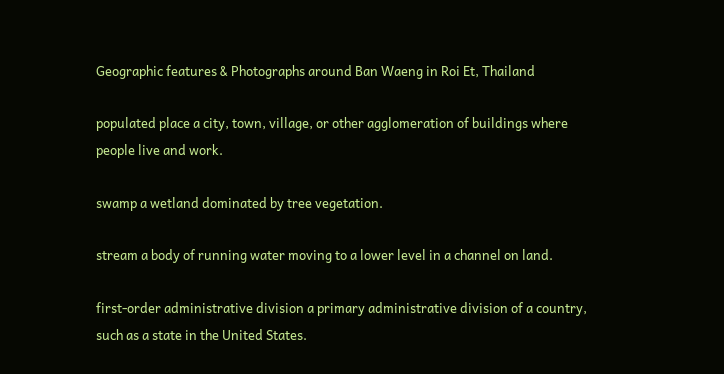Geographic features & Photographs around Ban Waeng in Roi Et, Thailand

populated place a city, town, village, or other agglomeration of buildings where people live and work.

swamp a wetland dominated by tree vegetation.

stream a body of running water moving to a lower level in a channel on land.

first-order administrative division a primary administrative division of a country, such as a state in the United States.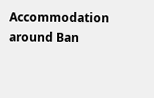Accommodation around Ban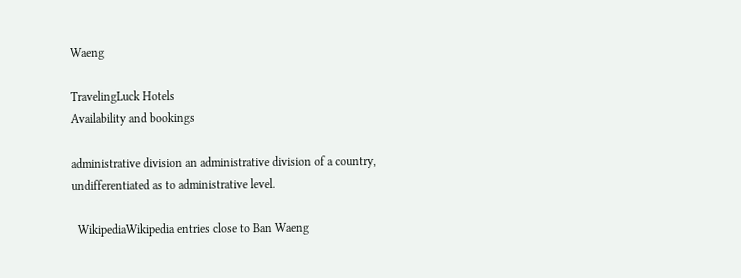Waeng

TravelingLuck Hotels
Availability and bookings

administrative division an administrative division of a country, undifferentiated as to administrative level.

  WikipediaWikipedia entries close to Ban Waeng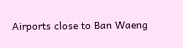Airports close to Ban Waeng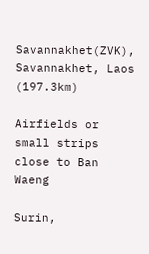Savannakhet(ZVK), Savannakhet, Laos (197.3km)

Airfields or small strips close to Ban Waeng

Surin,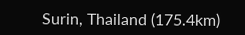Surin, Thailand (175.4km)